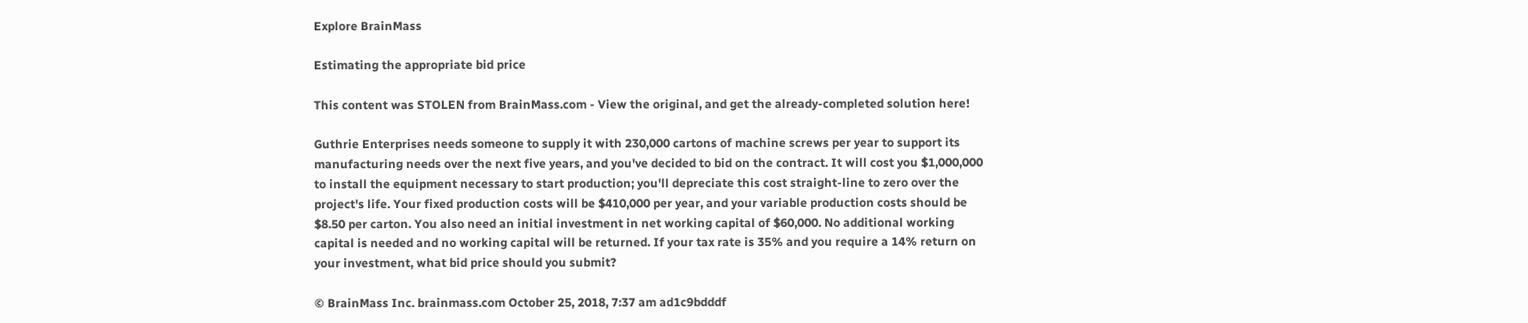Explore BrainMass

Estimating the appropriate bid price

This content was STOLEN from BrainMass.com - View the original, and get the already-completed solution here!

Guthrie Enterprises needs someone to supply it with 230,000 cartons of machine screws per year to support its manufacturing needs over the next five years, and you've decided to bid on the contract. It will cost you $1,000,000 to install the equipment necessary to start production; you'll depreciate this cost straight-line to zero over the project's life. Your fixed production costs will be $410,000 per year, and your variable production costs should be $8.50 per carton. You also need an initial investment in net working capital of $60,000. No additional working capital is needed and no working capital will be returned. If your tax rate is 35% and you require a 14% return on your investment, what bid price should you submit?

© BrainMass Inc. brainmass.com October 25, 2018, 7:37 am ad1c9bdddf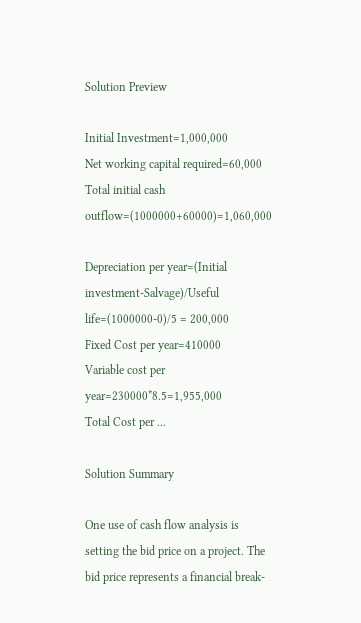Solution Preview

Initial Investment=1,000,000
Net working capital required=60,000
Total initial cash outflow=(1000000+60000)=1,060,000

Depreciation per year=(Initial investment-Salvage)/Useful life=(1000000-0)/5 = 200,000
Fixed Cost per year=410000
Variable cost per year=230000*8.5=1,955,000
Total Cost per ...

Solution Summary

One use of cash flow analysis is setting the bid price on a project. The bid price represents a financial break-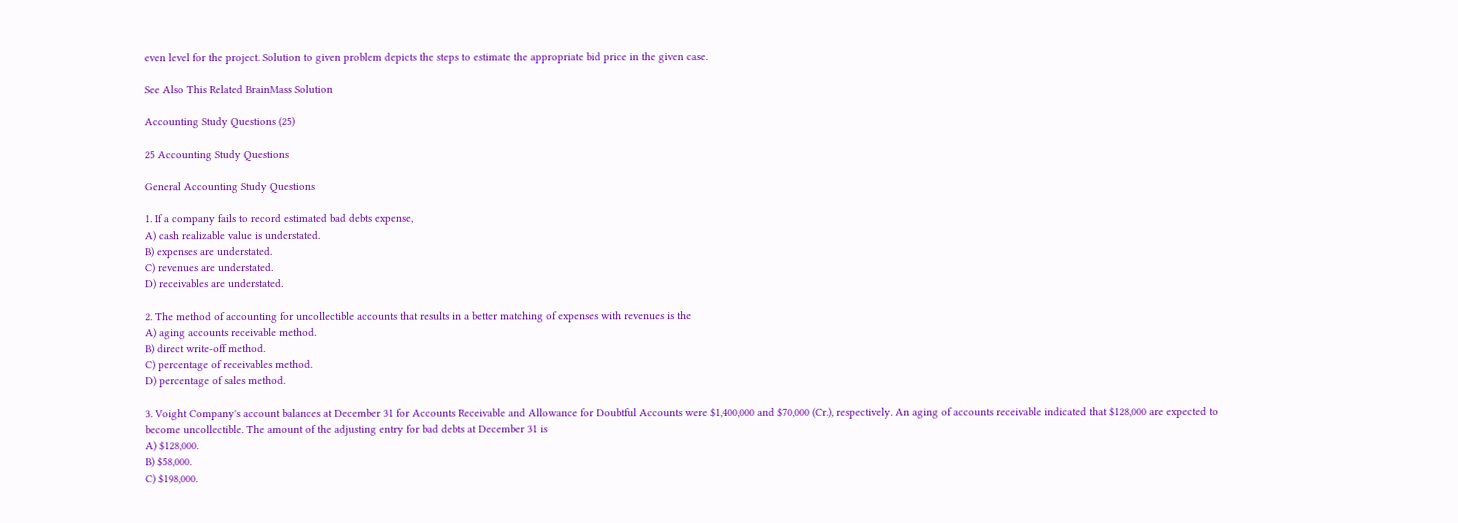even level for the project. Solution to given problem depicts the steps to estimate the appropriate bid price in the given case.

See Also This Related BrainMass Solution

Accounting Study Questions (25)

25 Accounting Study Questions

General Accounting Study Questions

1. If a company fails to record estimated bad debts expense,
A) cash realizable value is understated.
B) expenses are understated.
C) revenues are understated.
D) receivables are understated.

2. The method of accounting for uncollectible accounts that results in a better matching of expenses with revenues is the
A) aging accounts receivable method.
B) direct write-off method.
C) percentage of receivables method.
D) percentage of sales method.

3. Voight Company's account balances at December 31 for Accounts Receivable and Allowance for Doubtful Accounts were $1,400,000 and $70,000 (Cr.), respectively. An aging of accounts receivable indicated that $128,000 are expected to become uncollectible. The amount of the adjusting entry for bad debts at December 31 is
A) $128,000.
B) $58,000.
C) $198,000.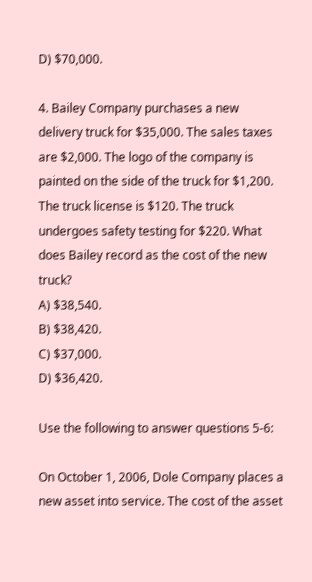D) $70,000.

4. Bailey Company purchases a new delivery truck for $35,000. The sales taxes are $2,000. The logo of the company is painted on the side of the truck for $1,200. The truck license is $120. The truck undergoes safety testing for $220. What does Bailey record as the cost of the new truck?
A) $38,540.
B) $38,420.
C) $37,000.
D) $36,420.

Use the following to answer questions 5-6:

On October 1, 2006, Dole Company places a new asset into service. The cost of the asset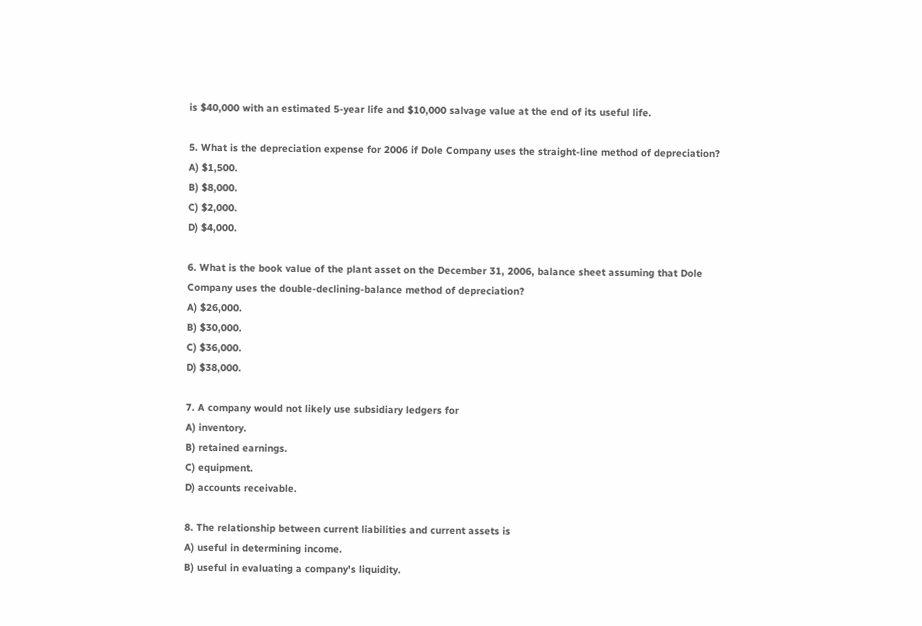is $40,000 with an estimated 5-year life and $10,000 salvage value at the end of its useful life.

5. What is the depreciation expense for 2006 if Dole Company uses the straight-line method of depreciation?
A) $1,500.
B) $8,000.
C) $2,000.
D) $4,000.

6. What is the book value of the plant asset on the December 31, 2006, balance sheet assuming that Dole Company uses the double-declining-balance method of depreciation?
A) $26,000.
B) $30,000.
C) $36,000.
D) $38,000.

7. A company would not likely use subsidiary ledgers for
A) inventory.
B) retained earnings.
C) equipment.
D) accounts receivable.

8. The relationship between current liabilities and current assets is
A) useful in determining income.
B) useful in evaluating a company's liquidity.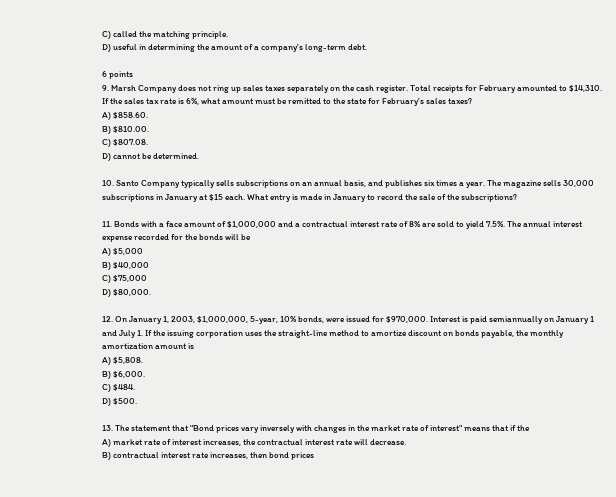C) called the matching principle.
D) useful in determining the amount of a company's long-term debt.

6 points
9. Marsh Company does not ring up sales taxes separately on the cash register. Total receipts for February amounted to $14,310. If the sales tax rate is 6%, what amount must be remitted to the state for February's sales taxes?
A) $858.60.
B) $810.00.
C) $807.08.
D) cannot be determined.

10. Santo Company typically sells subscriptions on an annual basis, and publishes six times a year. The magazine sells 30,000 subscriptions in January at $15 each. What entry is made in January to record the sale of the subscriptions?

11. Bonds with a face amount of $1,000,000 and a contractual interest rate of 8% are sold to yield 7.5%. The annual interest expense recorded for the bonds will be
A) $5,000
B) $40,000
C) $75,000
D) $80,000.

12. On January 1, 2003, $1,000,000, 5-year, 10% bonds, were issued for $970,000. Interest is paid semiannually on January 1 and July 1. If the issuing corporation uses the straight-line method to amortize discount on bonds payable, the monthly amortization amount is
A) $5,808.
B) $6,000.
C) $484.
D) $500.

13. The statement that "Bond prices vary inversely with changes in the market rate of interest" means that if the
A) market rate of interest increases, the contractual interest rate will decrease.
B) contractual interest rate increases, then bond prices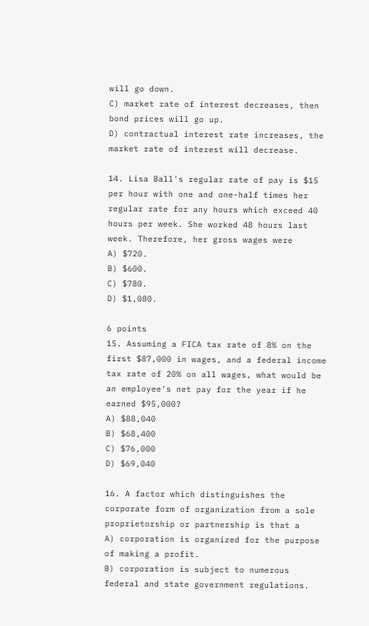will go down.
C) market rate of interest decreases, then bond prices will go up.
D) contractual interest rate increases, the market rate of interest will decrease.

14. Lisa Ball's regular rate of pay is $15 per hour with one and one-half times her regular rate for any hours which exceed 40 hours per week. She worked 48 hours last week. Therefore, her gross wages were
A) $720.
B) $600.
C) $780.
D) $1,080.

6 points
15. Assuming a FICA tax rate of 8% on the first $87,000 in wages, and a federal income tax rate of 20% on all wages, what would be an employee's net pay for the year if he earned $95,000?
A) $88,040
B) $68,400
C) $76,000
D) $69,040

16. A factor which distinguishes the corporate form of organization from a sole proprietorship or partnership is that a
A) corporation is organized for the purpose of making a profit.
B) corporation is subject to numerous federal and state government regulations.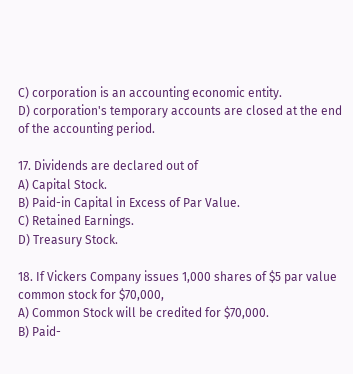C) corporation is an accounting economic entity.
D) corporation's temporary accounts are closed at the end of the accounting period.

17. Dividends are declared out of
A) Capital Stock.
B) Paid-in Capital in Excess of Par Value.
C) Retained Earnings.
D) Treasury Stock.

18. If Vickers Company issues 1,000 shares of $5 par value common stock for $70,000,
A) Common Stock will be credited for $70,000.
B) Paid-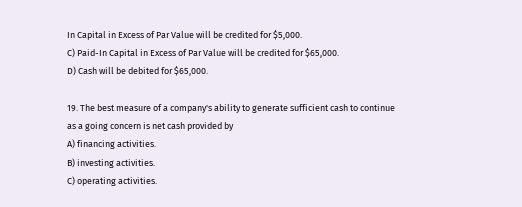In Capital in Excess of Par Value will be credited for $5,000.
C) Paid-In Capital in Excess of Par Value will be credited for $65,000.
D) Cash will be debited for $65,000.

19. The best measure of a company's ability to generate sufficient cash to continue as a going concern is net cash provided by
A) financing activities.
B) investing activities.
C) operating activities.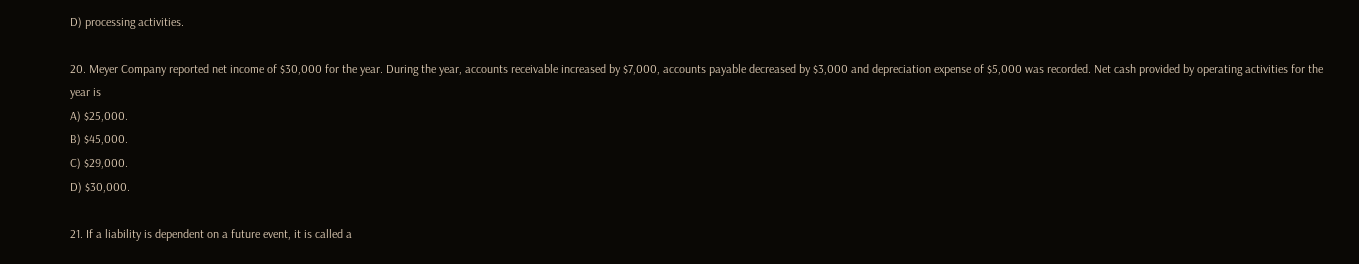D) processing activities.

20. Meyer Company reported net income of $30,000 for the year. During the year, accounts receivable increased by $7,000, accounts payable decreased by $3,000 and depreciation expense of $5,000 was recorded. Net cash provided by operating activities for the year is
A) $25,000.
B) $45,000.
C) $29,000.
D) $30,000.

21. If a liability is dependent on a future event, it is called a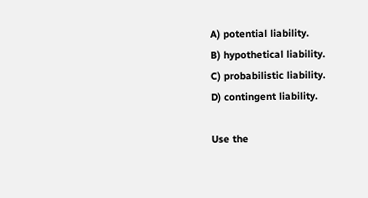A) potential liability.
B) hypothetical liability.
C) probabilistic liability.
D) contingent liability.

Use the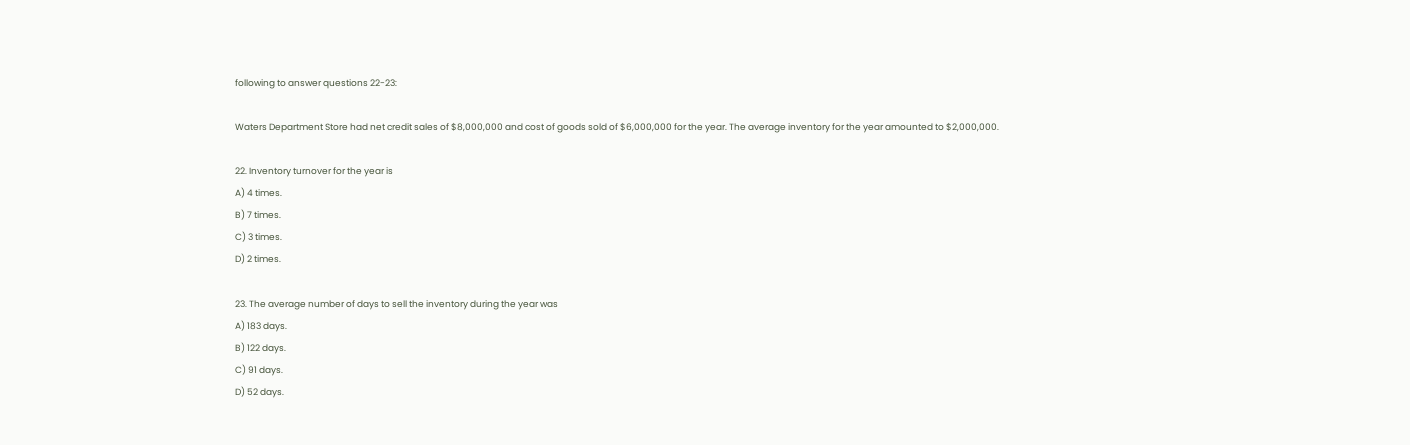following to answer questions 22-23:

Waters Department Store had net credit sales of $8,000,000 and cost of goods sold of $6,000,000 for the year. The average inventory for the year amounted to $2,000,000.

22. Inventory turnover for the year is
A) 4 times.
B) 7 times.
C) 3 times.
D) 2 times.

23. The average number of days to sell the inventory during the year was
A) 183 days.
B) 122 days.
C) 91 days.
D) 52 days.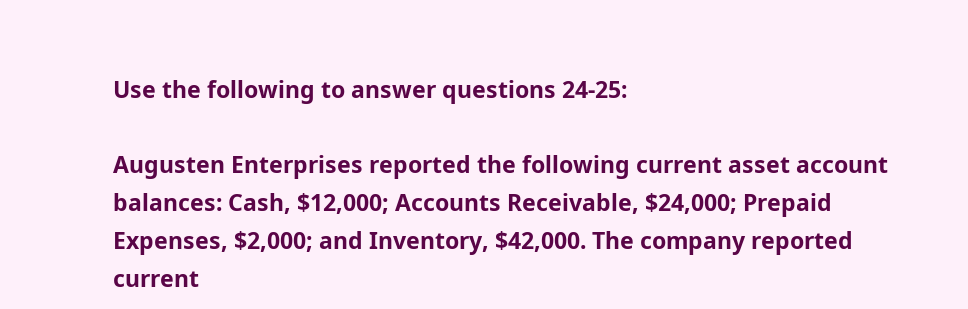Use the following to answer questions 24-25:

Augusten Enterprises reported the following current asset account balances: Cash, $12,000; Accounts Receivable, $24,000; Prepaid Expenses, $2,000; and Inventory, $42,000. The company reported current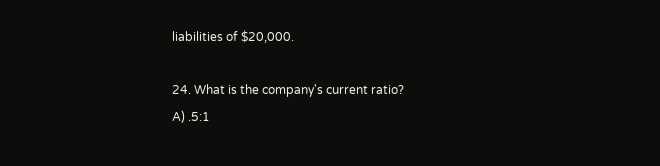liabilities of $20,000.

24. What is the company's current ratio?
A) .5:1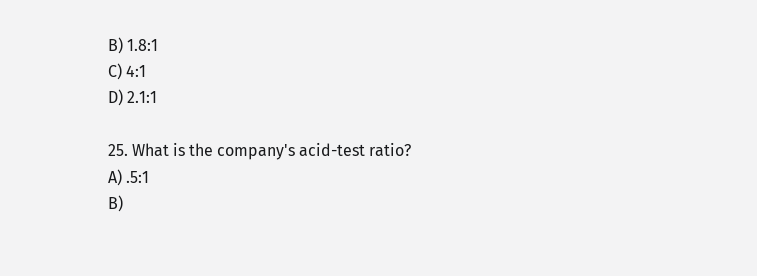B) 1.8:1
C) 4:1
D) 2.1:1

25. What is the company's acid-test ratio?
A) .5:1
B)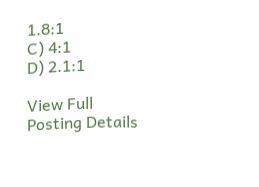1.8:1
C) 4:1
D) 2.1:1

View Full Posting Details